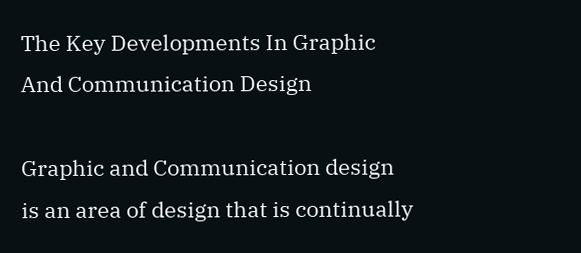The Key Developments In Graphic And Communication Design

Graphic and Communication design is an area of design that is continually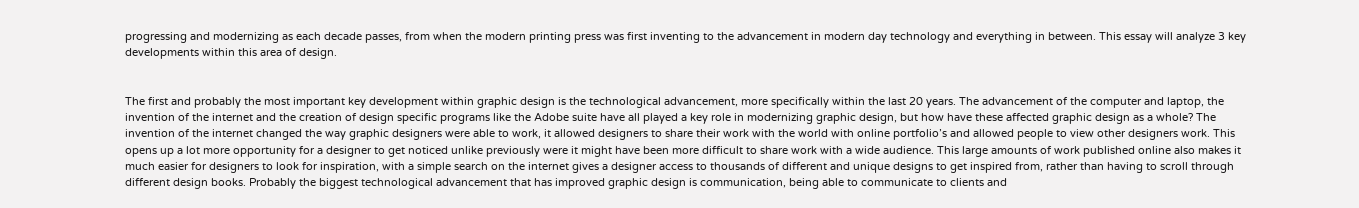progressing and modernizing as each decade passes, from when the modern printing press was first inventing to the advancement in modern day technology and everything in between. This essay will analyze 3 key developments within this area of design.


The first and probably the most important key development within graphic design is the technological advancement, more specifically within the last 20 years. The advancement of the computer and laptop, the invention of the internet and the creation of design specific programs like the Adobe suite have all played a key role in modernizing graphic design, but how have these affected graphic design as a whole? The invention of the internet changed the way graphic designers were able to work, it allowed designers to share their work with the world with online portfolio’s and allowed people to view other designers work. This opens up a lot more opportunity for a designer to get noticed unlike previously were it might have been more difficult to share work with a wide audience. This large amounts of work published online also makes it much easier for designers to look for inspiration, with a simple search on the internet gives a designer access to thousands of different and unique designs to get inspired from, rather than having to scroll through different design books. Probably the biggest technological advancement that has improved graphic design is communication, being able to communicate to clients and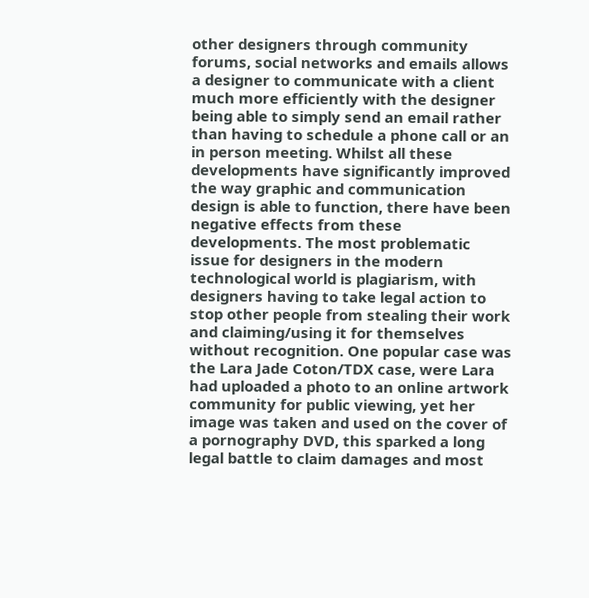other designers through community forums, social networks and emails allows a designer to communicate with a client much more efficiently with the designer being able to simply send an email rather than having to schedule a phone call or an in person meeting. Whilst all these developments have significantly improved the way graphic and communication design is able to function, there have been negative effects from these developments. The most problematic issue for designers in the modern technological world is plagiarism, with designers having to take legal action to stop other people from stealing their work and claiming/using it for themselves without recognition. One popular case was the Lara Jade Coton/TDX case, were Lara had uploaded a photo to an online artwork community for public viewing, yet her image was taken and used on the cover of a pornography DVD, this sparked a long legal battle to claim damages and most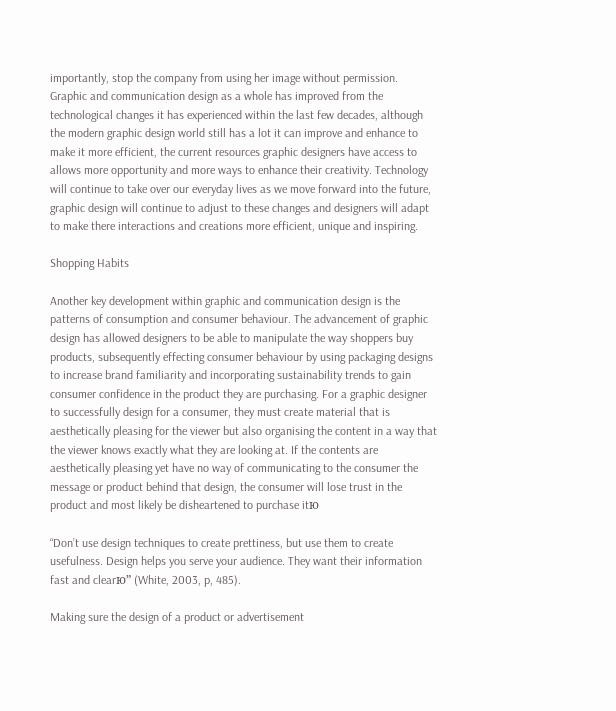importantly, stop the company from using her image without permission. Graphic and communication design as a whole has improved from the technological changes it has experienced within the last few decades, although the modern graphic design world still has a lot it can improve and enhance to make it more efficient, the current resources graphic designers have access to allows more opportunity and more ways to enhance their creativity. Technology will continue to take over our everyday lives as we move forward into the future, graphic design will continue to adjust to these changes and designers will adapt to make there interactions and creations more efficient, unique and inspiring.

Shopping Habits

Another key development within graphic and communication design is the patterns of consumption and consumer behaviour. The advancement of graphic design has allowed designers to be able to manipulate the way shoppers buy products, subsequently effecting consumer behaviour by using packaging designs to increase brand familiarity and incorporating sustainability trends to gain consumer confidence in the product they are purchasing. For a graphic designer to successfully design for a consumer, they must create material that is aesthetically pleasing for the viewer but also organising the content in a way that the viewer knows exactly what they are looking at. If the contents are aesthetically pleasing yet have no way of communicating to the consumer the message or product behind that design, the consumer will lose trust in the product and most likely be disheartened to purchase itю

“Don’t use design techniques to create prettiness, but use them to create usefulness. Design helps you serve your audience. They want their information fast and clearю” (White, 2003, p, 485).

Making sure the design of a product or advertisement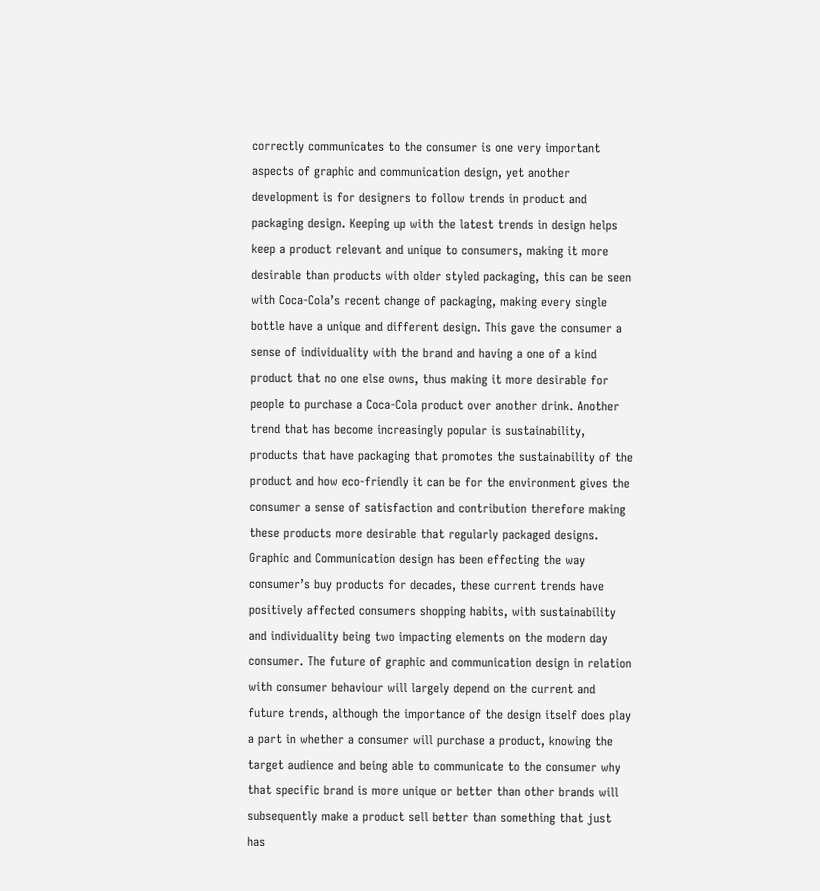correctly communicates to the consumer is one very important aspects of graphic and communication design, yet another development is for designers to follow trends in product and packaging design. Keeping up with the latest trends in design helps keep a product relevant and unique to consumers, making it more desirable than products with older styled packaging, this can be seen with Coca-Cola’s recent change of packaging, making every single bottle have a unique and different design. This gave the consumer a sense of individuality with the brand and having a one of a kind product that no one else owns, thus making it more desirable for people to purchase a Coca-Cola product over another drink. Another trend that has become increasingly popular is sustainability, products that have packaging that promotes the sustainability of the product and how eco-friendly it can be for the environment gives the consumer a sense of satisfaction and contribution therefore making these products more desirable that regularly packaged designs. Graphic and Communication design has been effecting the way consumer’s buy products for decades, these current trends have positively affected consumers shopping habits, with sustainability and individuality being two impacting elements on the modern day consumer. The future of graphic and communication design in relation with consumer behaviour will largely depend on the current and future trends, although the importance of the design itself does play a part in whether a consumer will purchase a product, knowing the target audience and being able to communicate to the consumer why that specific brand is more unique or better than other brands will subsequently make a product sell better than something that just has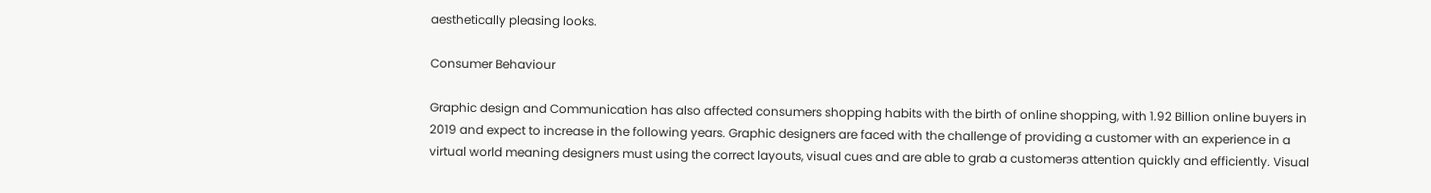aesthetically pleasing looks.

Consumer Behaviour

Graphic design and Communication has also affected consumers shopping habits with the birth of online shopping, with 1.92 Billion online buyers in 2019 and expect to increase in the following years. Graphic designers are faced with the challenge of providing a customer with an experience in a virtual world meaning designers must using the correct layouts, visual cues and are able to grab a customerэs attention quickly and efficiently. Visual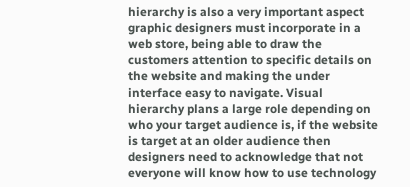hierarchy is also a very important aspect graphic designers must incorporate in a web store, being able to draw the customers attention to specific details on the website and making the under interface easy to navigate. Visual hierarchy plans a large role depending on who your target audience is, if the website is target at an older audience then designers need to acknowledge that not everyone will know how to use technology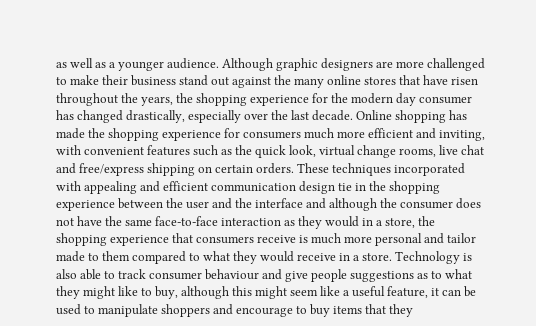as well as a younger audience. Although graphic designers are more challenged to make their business stand out against the many online stores that have risen throughout the years, the shopping experience for the modern day consumer has changed drastically, especially over the last decade. Online shopping has made the shopping experience for consumers much more efficient and inviting, with convenient features such as the quick look, virtual change rooms, live chat and free/express shipping on certain orders. These techniques incorporated with appealing and efficient communication design tie in the shopping experience between the user and the interface and although the consumer does not have the same face-to-face interaction as they would in a store, the shopping experience that consumers receive is much more personal and tailor made to them compared to what they would receive in a store. Technology is also able to track consumer behaviour and give people suggestions as to what they might like to buy, although this might seem like a useful feature, it can be used to manipulate shoppers and encourage to buy items that they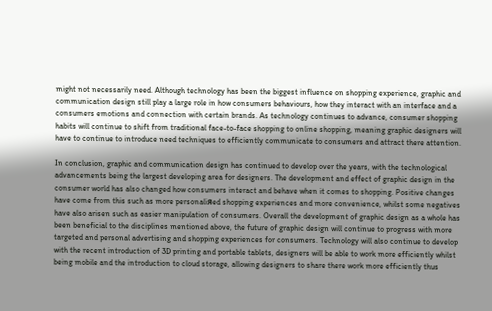might not necessarily need. Although technology has been the biggest influence on shopping experience, graphic and communication design still play a large role in how consumers behaviours, how they interact with an interface and a consumers emotions and connection with certain brands. As technology continues to advance, consumer shopping habits will continue to shift from traditional face-to-face shopping to online shopping, meaning graphic designers will have to continue to introduce need techniques to efficiently communicate to consumers and attract there attention.

In conclusion, graphic and communication design has continued to develop over the years, with the technological advancements being the largest developing area for designers. The development and effect of graphic design in the consumer world has also changed how consumers interact and behave when it comes to shopping. Positive changes have come from this such as more personaliяed shopping experiences and more convenience, whilst some negatives have also arisen such as easier manipulation of consumers. Overall the development of graphic design as a whole has been beneficial to the disciplines mentioned above, the future of graphic design will continue to progress with more targeted and personal advertising and shopping experiences for consumers. Technology will also continue to develop with the recent introduction of 3D printing and portable tablets, designers will be able to work more efficiently whilst being mobile and the introduction to cloud storage, allowing designers to share there work more efficiently thus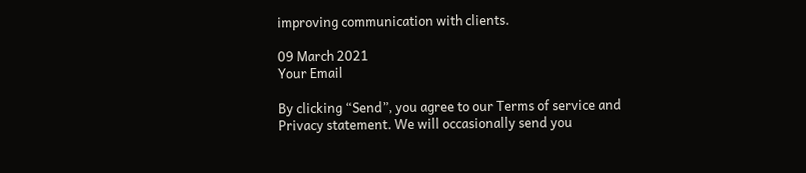improving communication with clients.

09 March 2021
Your Email

By clicking “Send”, you agree to our Terms of service and  Privacy statement. We will occasionally send you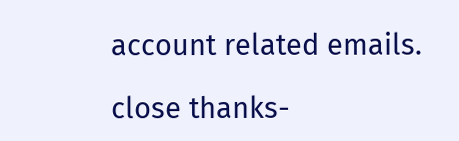account related emails.

close thanks-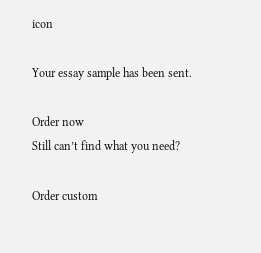icon

Your essay sample has been sent.

Order now
Still can’t find what you need?

Order custom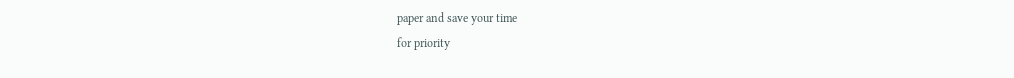paper and save your time
for priority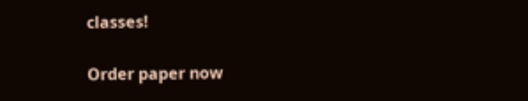classes!

Order paper now